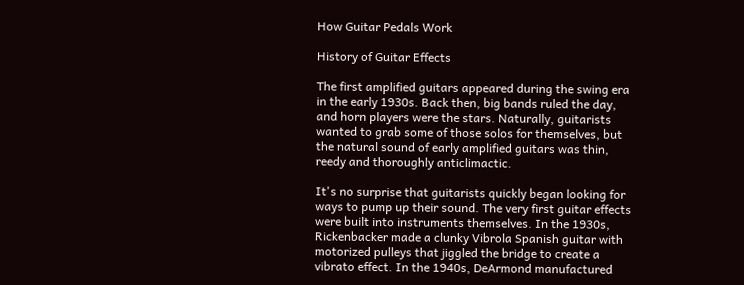How Guitar Pedals Work

History of Guitar Effects

The first amplified guitars appeared during the swing era in the early 1930s. Back then, big bands ruled the day, and horn players were the stars. Naturally, guitarists wanted to grab some of those solos for themselves, but the natural sound of early amplified guitars was thin, reedy and thoroughly anticlimactic.

It's no surprise that guitarists quickly began looking for ways to pump up their sound. The very first guitar effects were built into instruments themselves. In the 1930s, Rickenbacker made a clunky Vibrola Spanish guitar with motorized pulleys that jiggled the bridge to create a vibrato effect. In the 1940s, DeArmond manufactured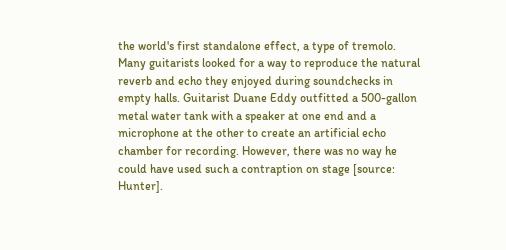the world's first standalone effect, a type of tremolo. Many guitarists looked for a way to reproduce the natural reverb and echo they enjoyed during soundchecks in empty halls. Guitarist Duane Eddy outfitted a 500-gallon metal water tank with a speaker at one end and a microphone at the other to create an artificial echo chamber for recording. However, there was no way he could have used such a contraption on stage [source: Hunter].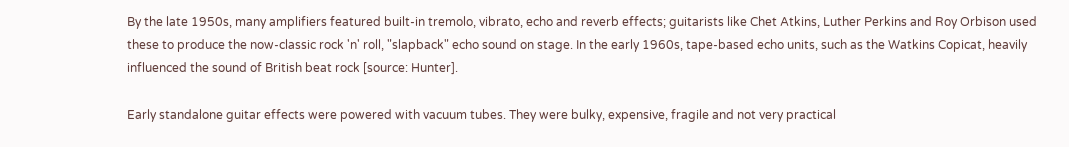By the late 1950s, many amplifiers featured built-in tremolo, vibrato, echo and reverb effects; guitarists like Chet Atkins, Luther Perkins and Roy Orbison used these to produce the now-classic rock 'n' roll, "slapback" echo sound on stage. In the early 1960s, tape-based echo units, such as the Watkins Copicat, heavily influenced the sound of British beat rock [source: Hunter].

Early standalone guitar effects were powered with vacuum tubes. They were bulky, expensive, fragile and not very practical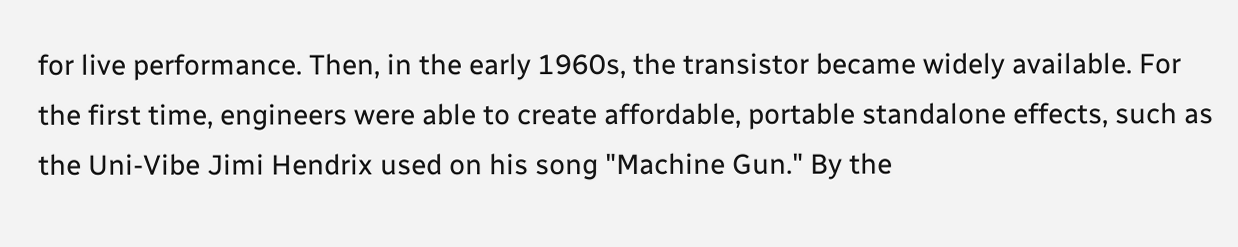for live performance. Then, in the early 1960s, the transistor became widely available. For the first time, engineers were able to create affordable, portable standalone effects, such as the Uni-Vibe Jimi Hendrix used on his song "Machine Gun." By the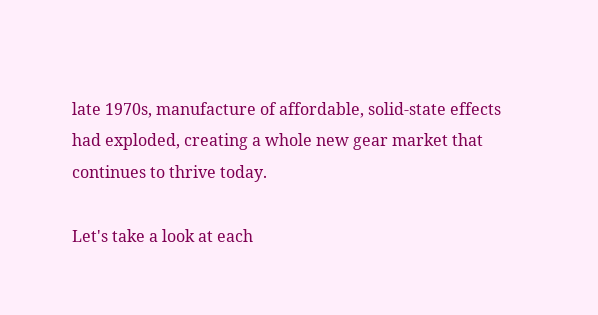late 1970s, manufacture of affordable, solid-state effects had exploded, creating a whole new gear market that continues to thrive today.

Let's take a look at each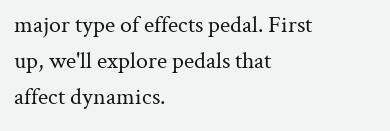major type of effects pedal. First up, we'll explore pedals that affect dynamics.